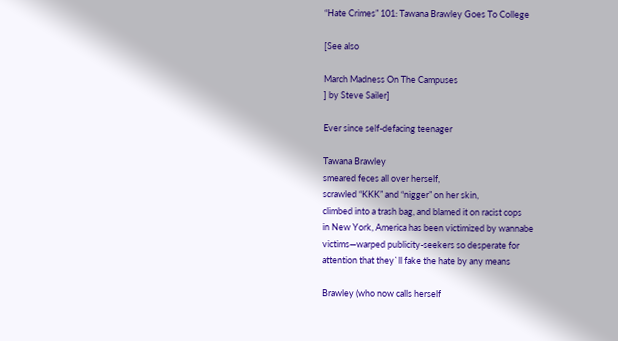“Hate Crimes” 101: Tawana Brawley Goes To College

[See also

March Madness On The Campuses
] by Steve Sailer]

Ever since self-defacing teenager

Tawana Brawley
smeared feces all over herself,
scrawled “KKK” and “nigger” on her skin,
climbed into a trash bag, and blamed it on racist cops
in New York, America has been victimized by wannabe
victims—warped publicity-seekers so desperate for
attention that they`ll fake the hate by any means

Brawley (who now calls herself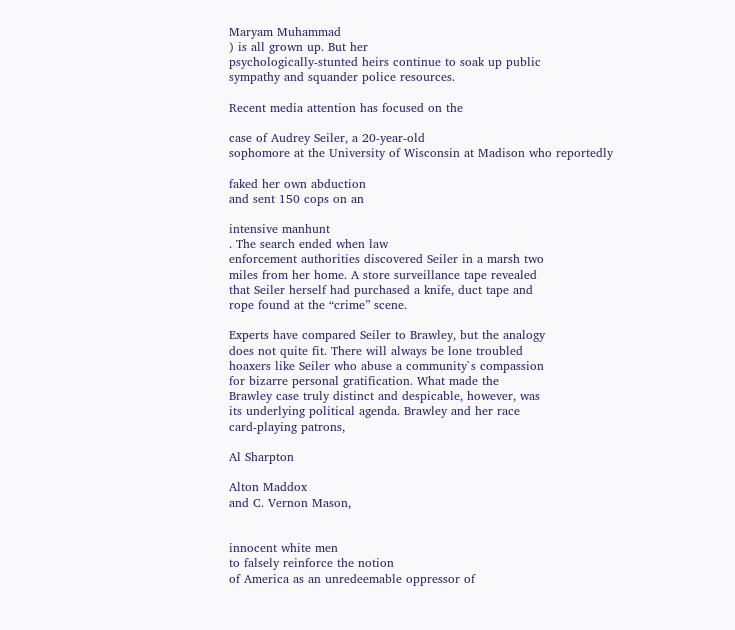Maryam Muhammad
) is all grown up. But her
psychologically-stunted heirs continue to soak up public
sympathy and squander police resources.

Recent media attention has focused on the

case of Audrey Seiler, a 20-year-old
sophomore at the University of Wisconsin at Madison who reportedly

faked her own abduction
and sent 150 cops on an

intensive manhunt
. The search ended when law
enforcement authorities discovered Seiler in a marsh two
miles from her home. A store surveillance tape revealed
that Seiler herself had purchased a knife, duct tape and
rope found at the “crime” scene.

Experts have compared Seiler to Brawley, but the analogy
does not quite fit. There will always be lone troubled
hoaxers like Seiler who abuse a community`s compassion
for bizarre personal gratification. What made the
Brawley case truly distinct and despicable, however, was
its underlying political agenda. Brawley and her race
card-playing patrons,

Al Sharpton

Alton Maddox
and C. Vernon Mason,


innocent white men
to falsely reinforce the notion
of America as an unredeemable oppressor of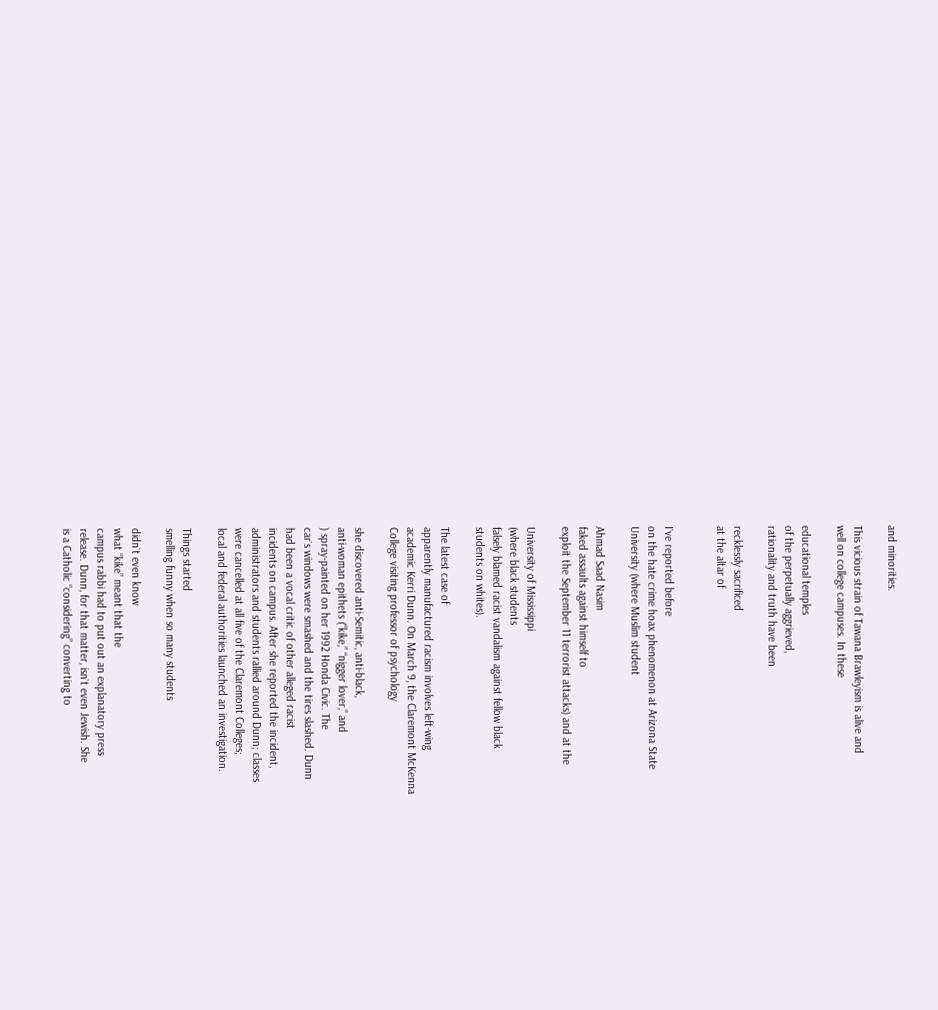and minorities.

This vicious strain of Tawana Brawleyism is alive and
well on college campuses. In these

educational temples
of the perpetually aggrieved,
rationality and truth have been

recklessly sacrificed
at the altar of


I`ve reported before
on the hate crime hoax phenomenon at Arizona State
University (where Muslim student

Ahmad Saad Nasim
faked assaults against himself to
exploit the September 11 terrorist attacks) and at the

University of Mississippi
(where black students
falsely blamed racist vandalism against fellow black
students on whites).

The latest case of
apparently manufactured racism involves left-wing
academic Kerri Dunn. On March 9, the Claremont McKenna
College visiting professor of psychology

she discovered anti-Semitic, anti-black,
anti-woman epithets (“kike,” “nigger lover,” and
) spray-painted on her 1992 Honda Civic. The
car`s windows were smashed and the tires slashed. Dunn
had been a vocal critic of other alleged racist
incidents on campus. After she reported the incident,
administrators and students rallied around Dunn; classes
were cancelled at all five of the Claremont Colleges;
local and federal authorities launched an investigation.

Things started
smelling funny when so many students

didn`t even know
what “kike” meant that the
campus rabbi had to put out an explanatory press
release. Dunn, for that matter, isn`t even Jewish. She
is a Catholic “considering” converting to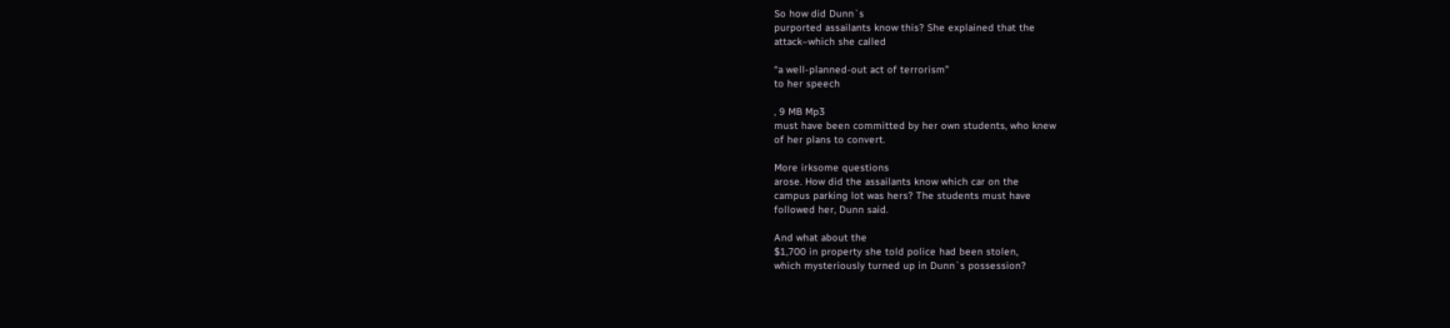So how did Dunn`s
purported assailants know this? She explained that the
attack–which she called

“a well-planned-out act of terrorism”
to her speech

, 9 MB Mp3
must have been committed by her own students, who knew
of her plans to convert.

More irksome questions
arose. How did the assailants know which car on the
campus parking lot was hers? The students must have
followed her, Dunn said.

And what about the
$1,700 in property she told police had been stolen,
which mysteriously turned up in Dunn`s possession?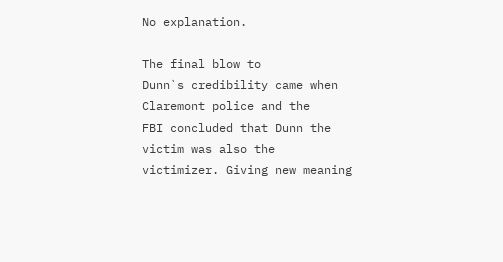No explanation.

The final blow to
Dunn`s credibility came when Claremont police and the
FBI concluded that Dunn the victim was also the
victimizer. Giving new meaning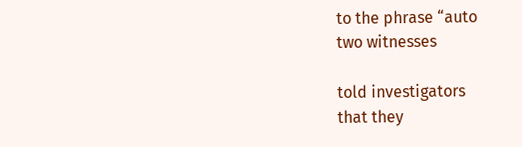to the phrase “auto
two witnesses

told investigators
that they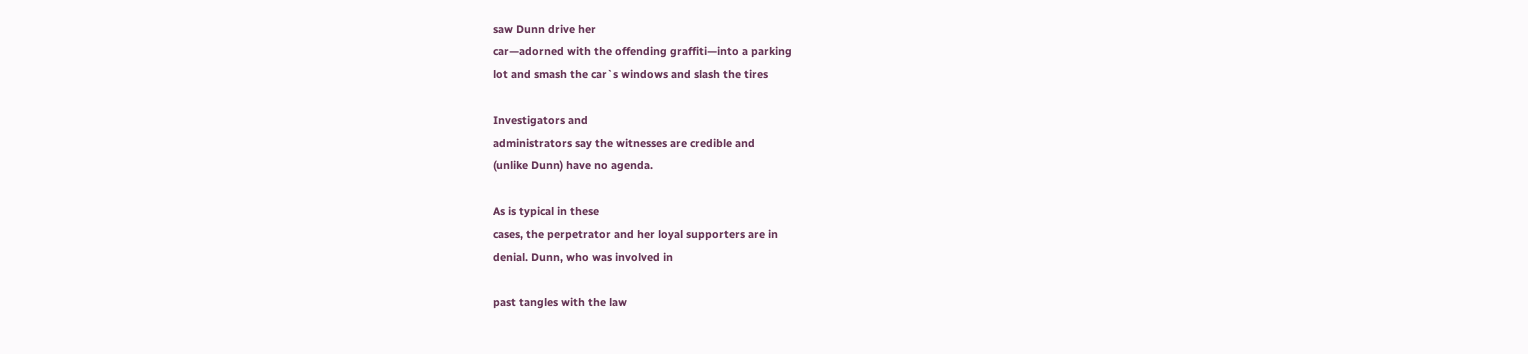saw Dunn drive her
car—adorned with the offending graffiti—into a parking
lot and smash the car`s windows and slash the tires

Investigators and
administrators say the witnesses are credible and
(unlike Dunn) have no agenda.

As is typical in these
cases, the perpetrator and her loyal supporters are in
denial. Dunn, who was involved in

past tangles with the law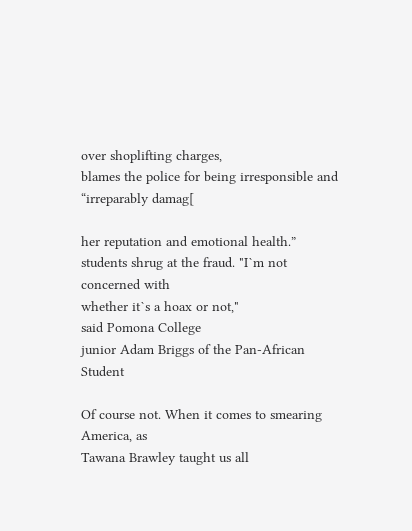over shoplifting charges,
blames the police for being irresponsible and
“irreparably damag[

her reputation and emotional health.”
students shrug at the fraud. "I`m not concerned with
whether it`s a hoax or not,"
said Pomona College
junior Adam Briggs of the Pan-African Student

Of course not. When it comes to smearing America, as
Tawana Brawley taught us all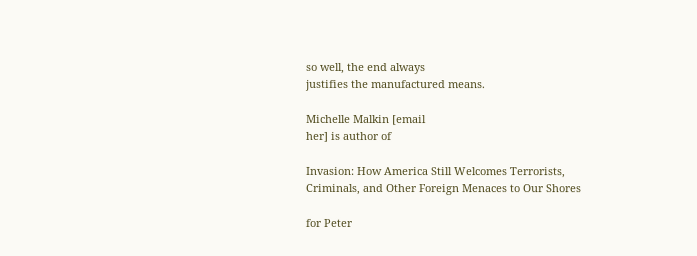so well, the end always
justifies the manufactured means.

Michelle Malkin [email
her] is author of

Invasion: How America Still Welcomes Terrorists,
Criminals, and Other Foreign Menaces to Our Shores

for Peter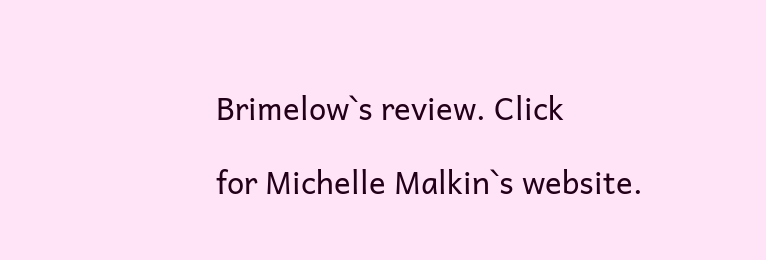Brimelow`s review. Click

for Michelle Malkin`s website.